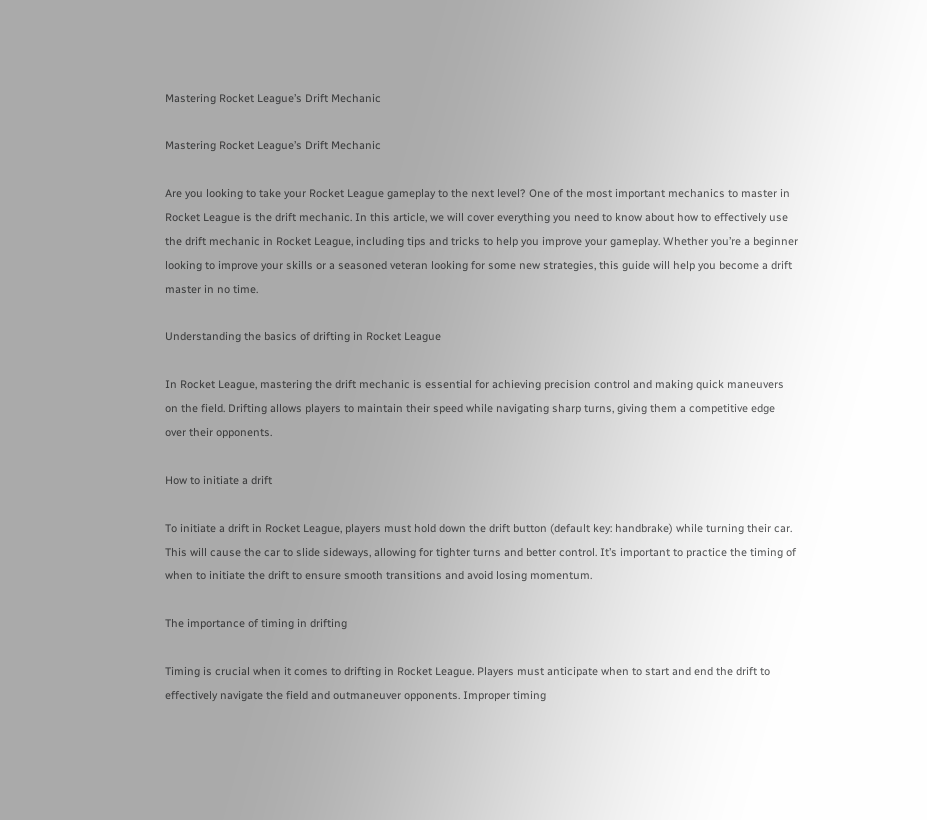Mastering Rocket League’s Drift Mechanic

Mastering Rocket League’s Drift Mechanic

Are you looking to take your Rocket League gameplay to the next level? One of the most important mechanics to master in Rocket League is the drift mechanic. In this article, we will cover everything you need to know about how to effectively use the drift mechanic in Rocket League, including tips and tricks to help you improve your gameplay. Whether you’re a beginner looking to improve your skills or a seasoned veteran looking for some new strategies, this guide will help you become a drift master in no time.

Understanding the basics of drifting in Rocket League

In Rocket League, mastering the drift mechanic is essential for achieving precision control and making quick maneuvers on the field. Drifting allows players to maintain their speed while navigating sharp turns, giving them a competitive edge over their opponents.

How to initiate a drift

To initiate a drift in Rocket League, players must hold down the drift button (default key: handbrake) while turning their car. This will cause the car to slide sideways, allowing for tighter turns and better control. It’s important to practice the timing of when to initiate the drift to ensure smooth transitions and avoid losing momentum.

The importance of timing in drifting

Timing is crucial when it comes to drifting in Rocket League. Players must anticipate when to start and end the drift to effectively navigate the field and outmaneuver opponents. Improper timing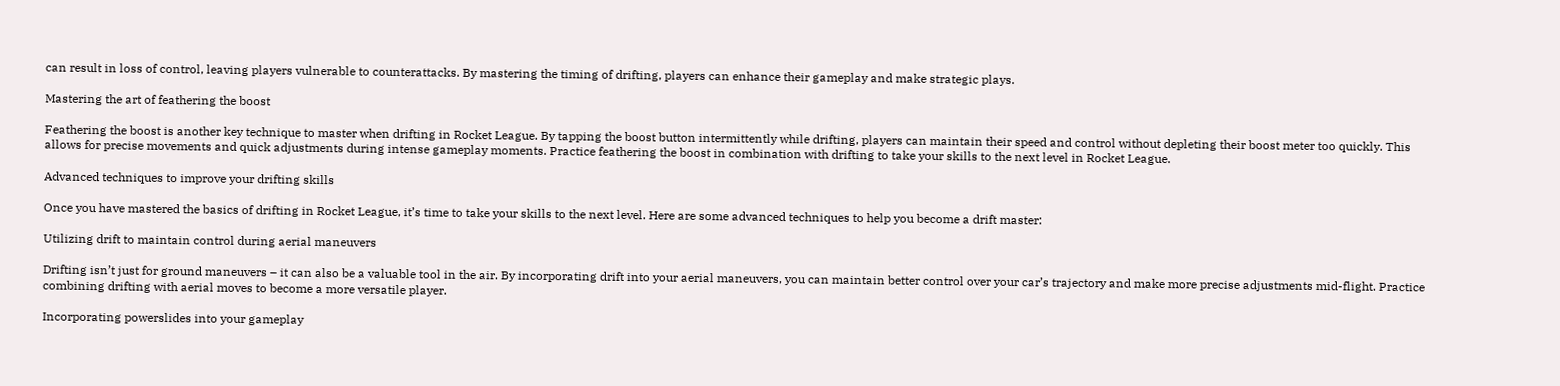can result in loss of control, leaving players vulnerable to counterattacks. By mastering the timing of drifting, players can enhance their gameplay and make strategic plays.

Mastering the art of feathering the boost

Feathering the boost is another key technique to master when drifting in Rocket League. By tapping the boost button intermittently while drifting, players can maintain their speed and control without depleting their boost meter too quickly. This allows for precise movements and quick adjustments during intense gameplay moments. Practice feathering the boost in combination with drifting to take your skills to the next level in Rocket League.

Advanced techniques to improve your drifting skills

Once you have mastered the basics of drifting in Rocket League, it’s time to take your skills to the next level. Here are some advanced techniques to help you become a drift master:

Utilizing drift to maintain control during aerial maneuvers

Drifting isn’t just for ground maneuvers – it can also be a valuable tool in the air. By incorporating drift into your aerial maneuvers, you can maintain better control over your car’s trajectory and make more precise adjustments mid-flight. Practice combining drifting with aerial moves to become a more versatile player.

Incorporating powerslides into your gameplay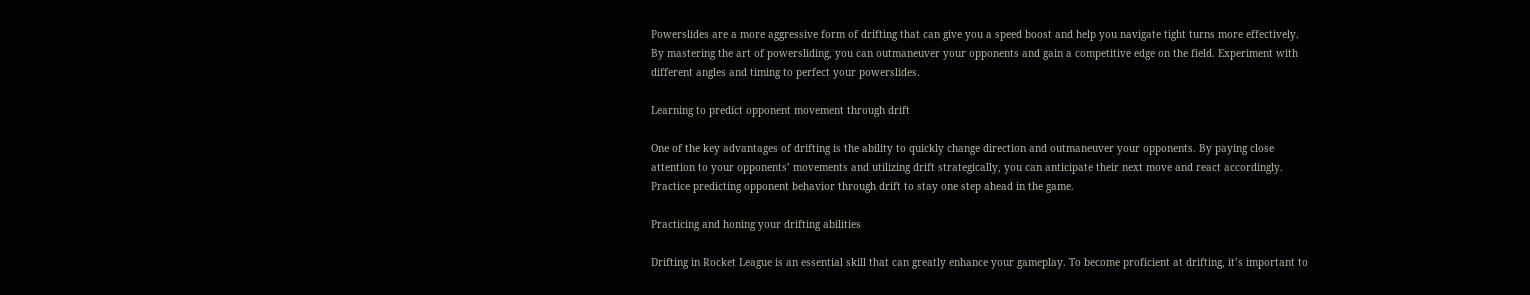Powerslides are a more aggressive form of drifting that can give you a speed boost and help you navigate tight turns more effectively. By mastering the art of powersliding, you can outmaneuver your opponents and gain a competitive edge on the field. Experiment with different angles and timing to perfect your powerslides.

Learning to predict opponent movement through drift

One of the key advantages of drifting is the ability to quickly change direction and outmaneuver your opponents. By paying close attention to your opponents’ movements and utilizing drift strategically, you can anticipate their next move and react accordingly. Practice predicting opponent behavior through drift to stay one step ahead in the game.

Practicing and honing your drifting abilities

Drifting in Rocket League is an essential skill that can greatly enhance your gameplay. To become proficient at drifting, it’s important to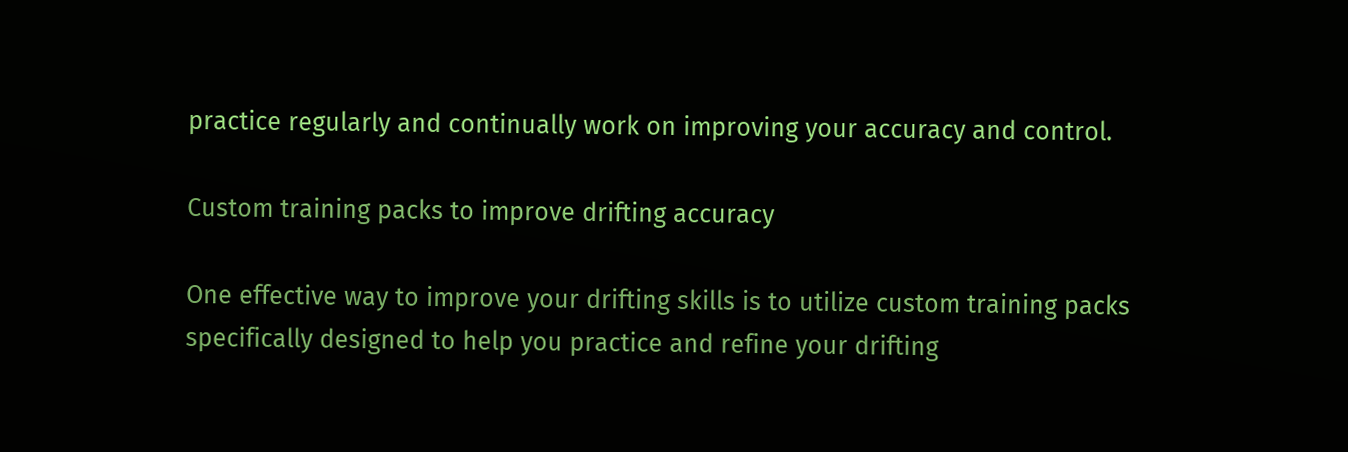practice regularly and continually work on improving your accuracy and control.

Custom training packs to improve drifting accuracy

One effective way to improve your drifting skills is to utilize custom training packs specifically designed to help you practice and refine your drifting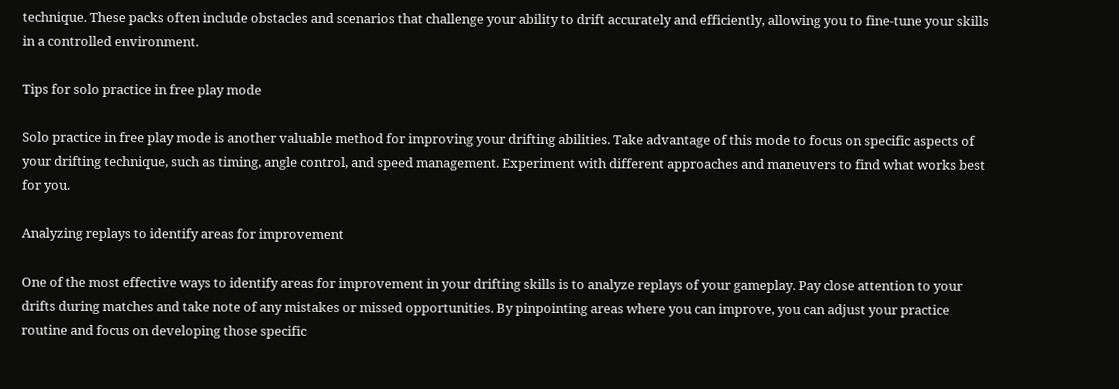technique. These packs often include obstacles and scenarios that challenge your ability to drift accurately and efficiently, allowing you to fine-tune your skills in a controlled environment.

Tips for solo practice in free play mode

Solo practice in free play mode is another valuable method for improving your drifting abilities. Take advantage of this mode to focus on specific aspects of your drifting technique, such as timing, angle control, and speed management. Experiment with different approaches and maneuvers to find what works best for you.

Analyzing replays to identify areas for improvement

One of the most effective ways to identify areas for improvement in your drifting skills is to analyze replays of your gameplay. Pay close attention to your drifts during matches and take note of any mistakes or missed opportunities. By pinpointing areas where you can improve, you can adjust your practice routine and focus on developing those specific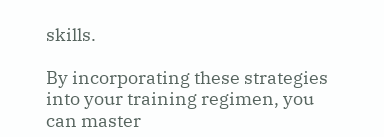skills.

By incorporating these strategies into your training regimen, you can master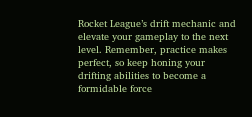Rocket League’s drift mechanic and elevate your gameplay to the next level. Remember, practice makes perfect, so keep honing your drifting abilities to become a formidable force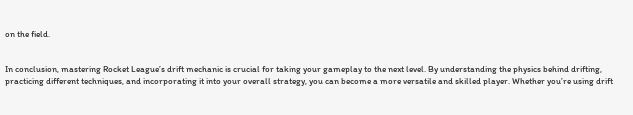on the field.


In conclusion, mastering Rocket League’s drift mechanic is crucial for taking your gameplay to the next level. By understanding the physics behind drifting, practicing different techniques, and incorporating it into your overall strategy, you can become a more versatile and skilled player. Whether you’re using drift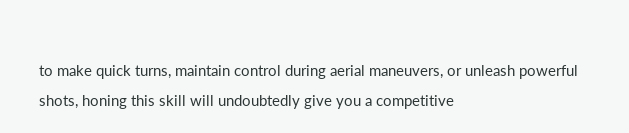to make quick turns, maintain control during aerial maneuvers, or unleash powerful shots, honing this skill will undoubtedly give you a competitive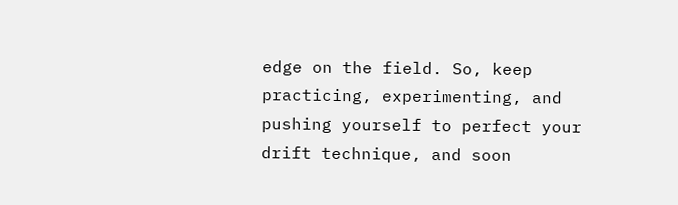edge on the field. So, keep practicing, experimenting, and pushing yourself to perfect your drift technique, and soon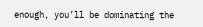enough, you’ll be dominating the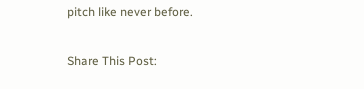pitch like never before.

Share This Post: